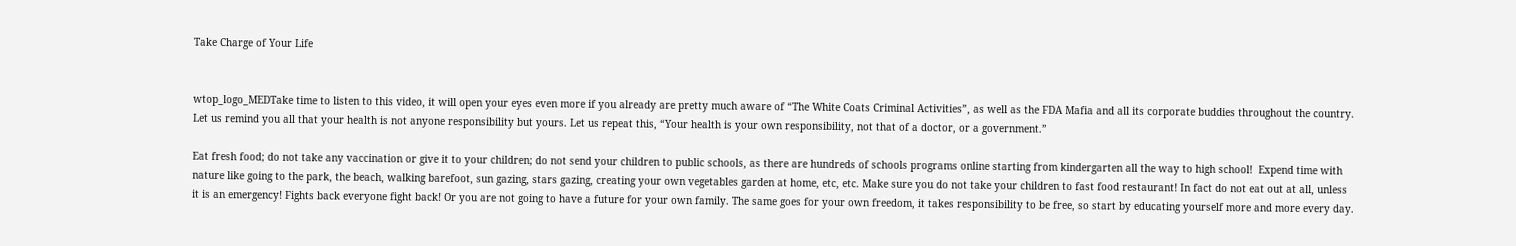Take Charge of Your Life


wtop_logo_MEDTake time to listen to this video, it will open your eyes even more if you already are pretty much aware of “The White Coats Criminal Activities”, as well as the FDA Mafia and all its corporate buddies throughout the country. Let us remind you all that your health is not anyone responsibility but yours. Let us repeat this, “Your health is your own responsibility, not that of a doctor, or a government.”

Eat fresh food; do not take any vaccination or give it to your children; do not send your children to public schools, as there are hundreds of schools programs online starting from kindergarten all the way to high school!  Expend time with nature like going to the park, the beach, walking barefoot, sun gazing, stars gazing, creating your own vegetables garden at home, etc, etc. Make sure you do not take your children to fast food restaurant! In fact do not eat out at all, unless it is an emergency! Fights back everyone fight back! Or you are not going to have a future for your own family. The same goes for your own freedom, it takes responsibility to be free, so start by educating yourself more and more every day.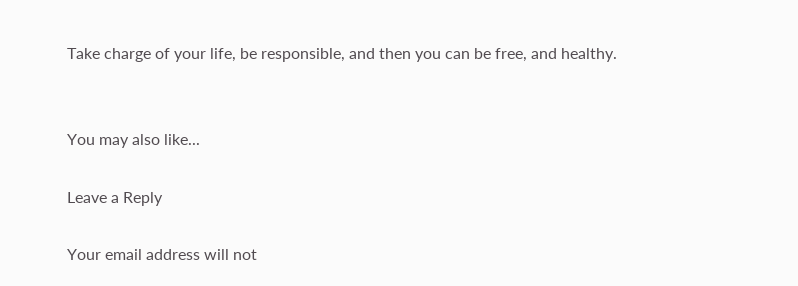Take charge of your life, be responsible, and then you can be free, and healthy.


You may also like...

Leave a Reply

Your email address will not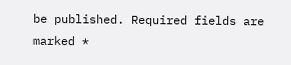be published. Required fields are marked *